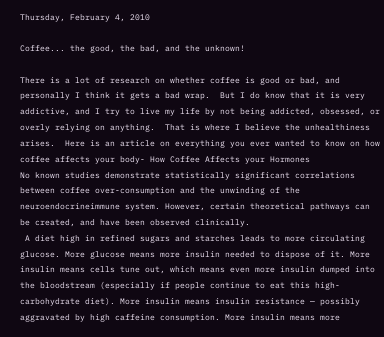Thursday, February 4, 2010

Coffee... the good, the bad, and the unknown!

There is a lot of research on whether coffee is good or bad, and personally I think it gets a bad wrap.  But I do know that it is very addictive, and I try to live my life by not being addicted, obsessed, or overly relying on anything.  That is where I believe the unhealthiness arises.  Here is an article on everything you ever wanted to know on how coffee affects your body- How Coffee Affects your Hormones
No known studies demonstrate statistically significant correlations between coffee over-consumption and the unwinding of the neuroendocrineimmune system. However, certain theoretical pathways can be created, and have been observed clinically.
 A diet high in refined sugars and starches leads to more circulating glucose. More glucose means more insulin needed to dispose of it. More insulin means cells tune out, which means even more insulin dumped into the bloodstream (especially if people continue to eat this high-carbohydrate diet). More insulin means insulin resistance — possibly aggravated by high caffeine consumption. More insulin means more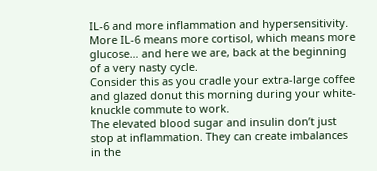IL-6 and more inflammation and hypersensitivity. More IL-6 means more cortisol, which means more glucose… and here we are, back at the beginning of a very nasty cycle.
Consider this as you cradle your extra-large coffee and glazed donut this morning during your white-knuckle commute to work.
The elevated blood sugar and insulin don’t just stop at inflammation. They can create imbalances in the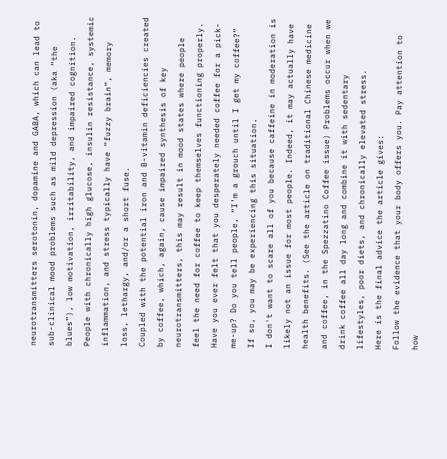neurotransmitters serotonin, dopamine and GABA, which can lead to sub-clinical mood problems such as mild depression (aka “the blues”), low motivation, irritability, and impaired cognition. People with chronically high glucose, insulin resistance, systemic inflammation, and stress typically have “fuzzy brain”, memory loss, lethargy, and/or a short fuse.
Coupled with the potential iron and B-vitamin deficiencies created by coffee, which, again, cause impaired synthesis of key neurotransmitters, this may result in mood states where people feel the need for coffee to keep themselves functioning properly. Have you ever felt that you desperately needed coffee for a pick-me-up? Do you tell people, “I’m a grouch until I get my coffee?” If so, you may be experiencing this situation.
I don't want to scare all of you because caffeine in moderation is likely not an issue for most people. Indeed, it may actually have health benefits. (See the article on traditional Chinese medicine and coffee, in the Spezzatino Coffee issue) Problems occur when we drink coffee all day long and combine it with sedentary lifestyles, poor diets, and chronically elevated stress.
Here is the final advice the article gives:
Follow the evidence that your body offers you. Pay attention to how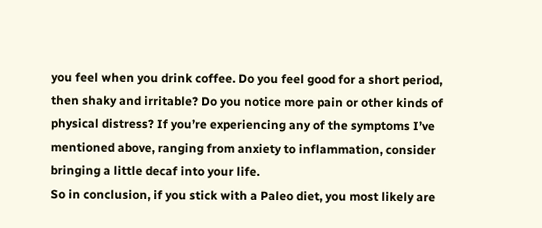you feel when you drink coffee. Do you feel good for a short period, then shaky and irritable? Do you notice more pain or other kinds of physical distress? If you’re experiencing any of the symptoms I’ve mentioned above, ranging from anxiety to inflammation, consider bringing a little decaf into your life.
So in conclusion, if you stick with a Paleo diet, you most likely are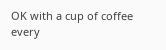OK with a cup of coffee every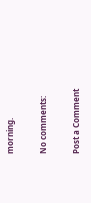morning.

No comments:

Post a Comment